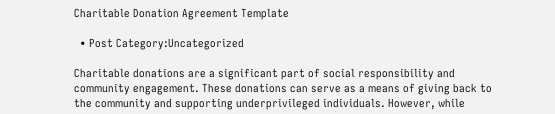Charitable Donation Agreement Template

  • Post Category:Uncategorized

Charitable donations are a significant part of social responsibility and community engagement. These donations can serve as a means of giving back to the community and supporting underprivileged individuals. However, while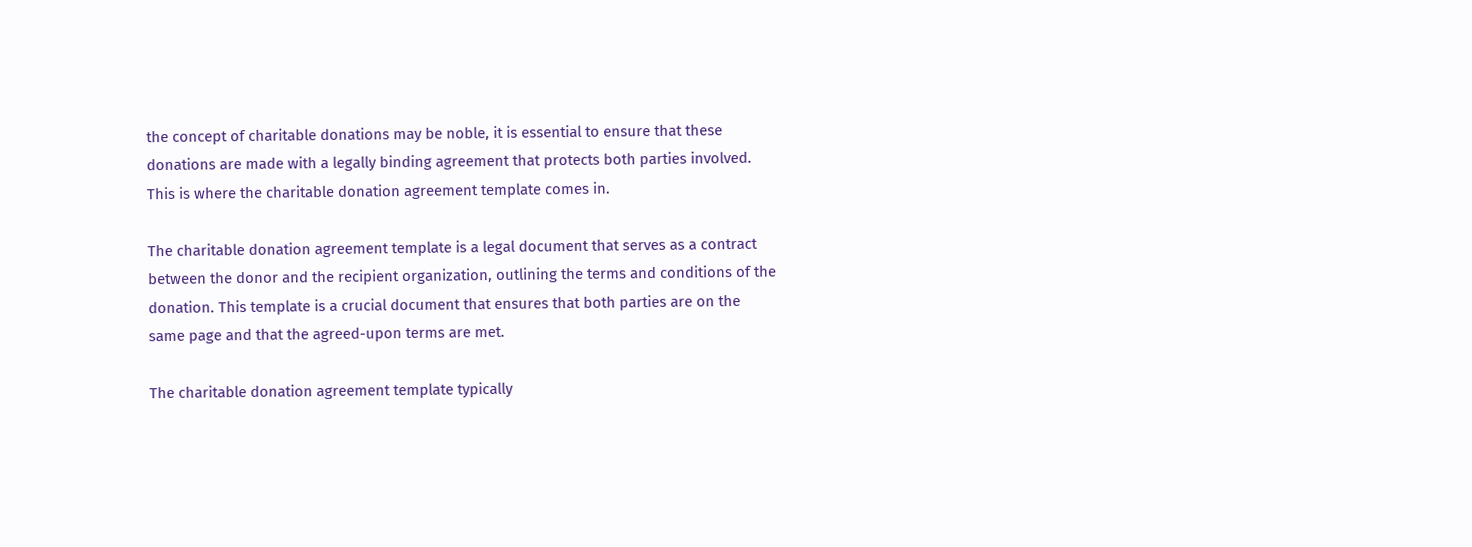the concept of charitable donations may be noble, it is essential to ensure that these donations are made with a legally binding agreement that protects both parties involved. This is where the charitable donation agreement template comes in.

The charitable donation agreement template is a legal document that serves as a contract between the donor and the recipient organization, outlining the terms and conditions of the donation. This template is a crucial document that ensures that both parties are on the same page and that the agreed-upon terms are met.

The charitable donation agreement template typically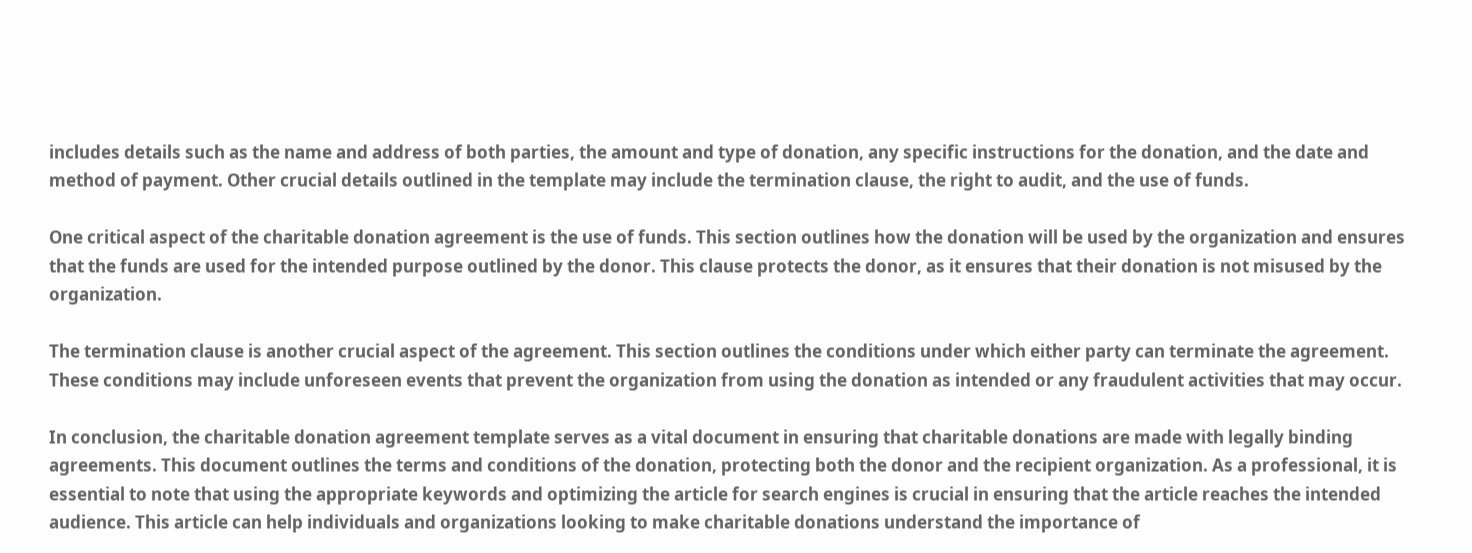includes details such as the name and address of both parties, the amount and type of donation, any specific instructions for the donation, and the date and method of payment. Other crucial details outlined in the template may include the termination clause, the right to audit, and the use of funds.

One critical aspect of the charitable donation agreement is the use of funds. This section outlines how the donation will be used by the organization and ensures that the funds are used for the intended purpose outlined by the donor. This clause protects the donor, as it ensures that their donation is not misused by the organization.

The termination clause is another crucial aspect of the agreement. This section outlines the conditions under which either party can terminate the agreement. These conditions may include unforeseen events that prevent the organization from using the donation as intended or any fraudulent activities that may occur.

In conclusion, the charitable donation agreement template serves as a vital document in ensuring that charitable donations are made with legally binding agreements. This document outlines the terms and conditions of the donation, protecting both the donor and the recipient organization. As a professional, it is essential to note that using the appropriate keywords and optimizing the article for search engines is crucial in ensuring that the article reaches the intended audience. This article can help individuals and organizations looking to make charitable donations understand the importance of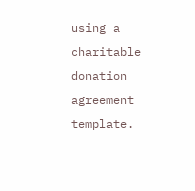using a charitable donation agreement template.